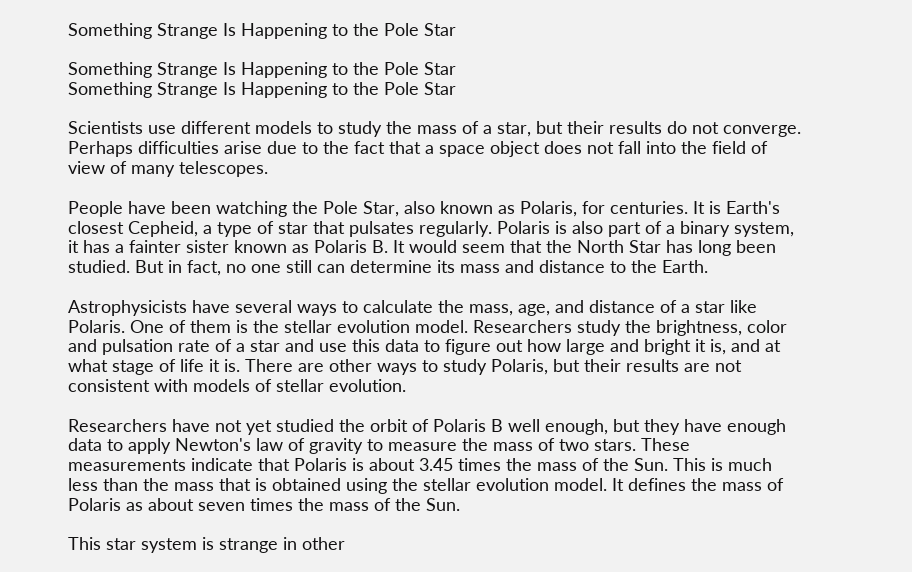Something Strange Is Happening to the Pole Star

Something Strange Is Happening to the Pole Star
Something Strange Is Happening to the Pole Star

Scientists use different models to study the mass of a star, but their results do not converge. Perhaps difficulties arise due to the fact that a space object does not fall into the field of view of many telescopes.

People have been watching the Pole Star, also known as Polaris, for centuries. It is Earth's closest Cepheid, a type of star that pulsates regularly. Polaris is also part of a binary system, it has a fainter sister known as Polaris B. It would seem that the North Star has long been studied. But in fact, no one still can determine its mass and distance to the Earth.

Astrophysicists have several ways to calculate the mass, age, and distance of a star like Polaris. One of them is the stellar evolution model. Researchers study the brightness, color and pulsation rate of a star and use this data to figure out how large and bright it is, and at what stage of life it is. There are other ways to study Polaris, but their results are not consistent with models of stellar evolution.

Researchers have not yet studied the orbit of Polaris B well enough, but they have enough data to apply Newton's law of gravity to measure the mass of two stars. These measurements indicate that Polaris is about 3.45 times the mass of the Sun. This is much less than the mass that is obtained using the stellar evolution model. It defines the mass of Polaris as about seven times the mass of the Sun.

This star system is strange in other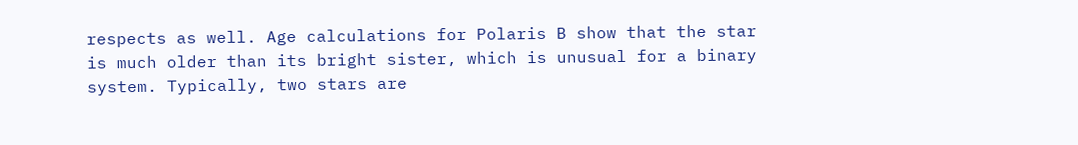respects as well. Age calculations for Polaris B show that the star is much older than its bright sister, which is unusual for a binary system. Typically, two stars are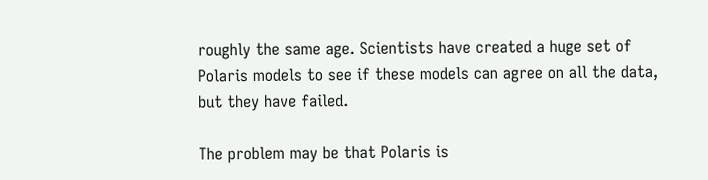roughly the same age. Scientists have created a huge set of Polaris models to see if these models can agree on all the data, but they have failed.

The problem may be that Polaris is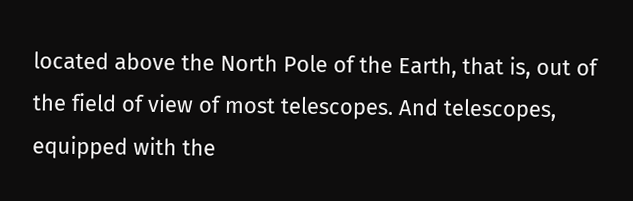located above the North Pole of the Earth, that is, out of the field of view of most telescopes. And telescopes, equipped with the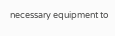necessary equipment to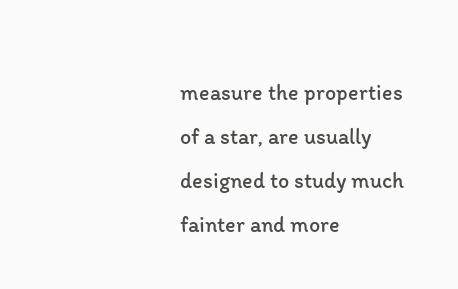measure the properties of a star, are usually designed to study much fainter and more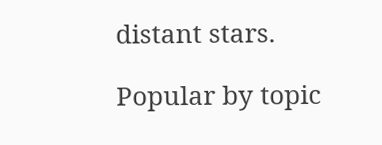distant stars.

Popular by topic